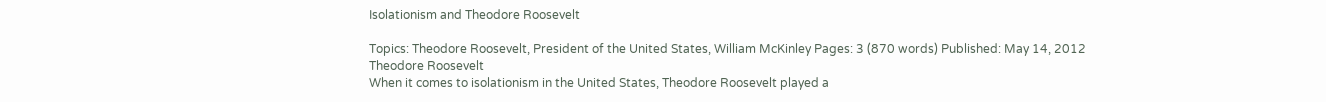Isolationism and Theodore Roosevelt

Topics: Theodore Roosevelt, President of the United States, William McKinley Pages: 3 (870 words) Published: May 14, 2012
Theodore Roosevelt
When it comes to isolationism in the United States, Theodore Roosevelt played a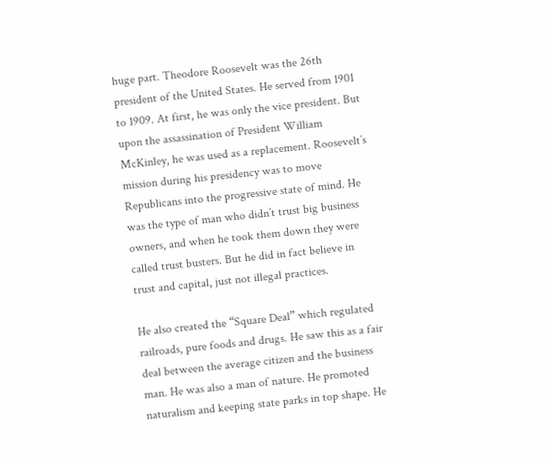huge part. Theodore Roosevelt was the 26th president of the United States. He served from 1901 to 1909. At first, he was only the vice president. But upon the assassination of President William McKinley, he was used as a replacement. Roosevelt’s mission during his presidency was to move Republicans into the progressive state of mind. He was the type of man who didn’t trust big business owners, and when he took them down they were called trust busters. But he did in fact believe in trust and capital, just not illegal practices.

He also created the “Square Deal” which regulated railroads, pure foods and drugs. He saw this as a fair deal between the average citizen and the business man. He was also a man of nature. He promoted naturalism and keeping state parks in top shape. He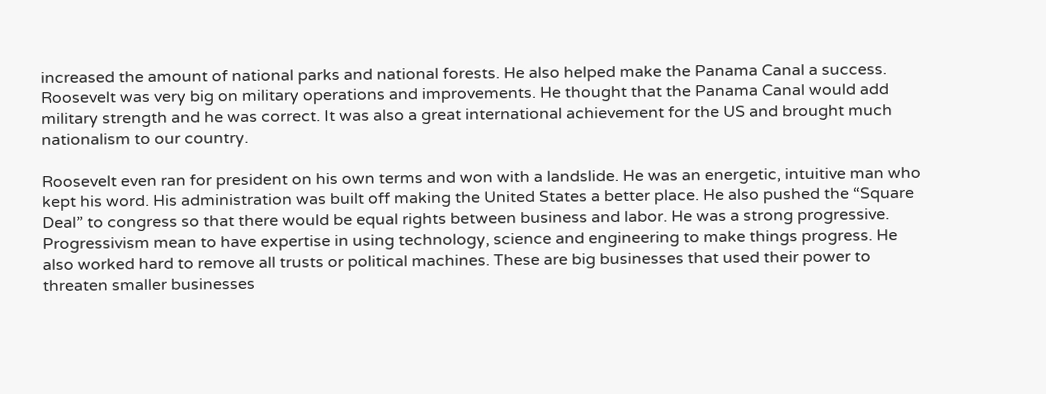increased the amount of national parks and national forests. He also helped make the Panama Canal a success. Roosevelt was very big on military operations and improvements. He thought that the Panama Canal would add military strength and he was correct. It was also a great international achievement for the US and brought much nationalism to our country.

Roosevelt even ran for president on his own terms and won with a landslide. He was an energetic, intuitive man who kept his word. His administration was built off making the United States a better place. He also pushed the “Square Deal” to congress so that there would be equal rights between business and labor. He was a strong progressive. Progressivism mean to have expertise in using technology, science and engineering to make things progress. He also worked hard to remove all trusts or political machines. These are big businesses that used their power to threaten smaller businesses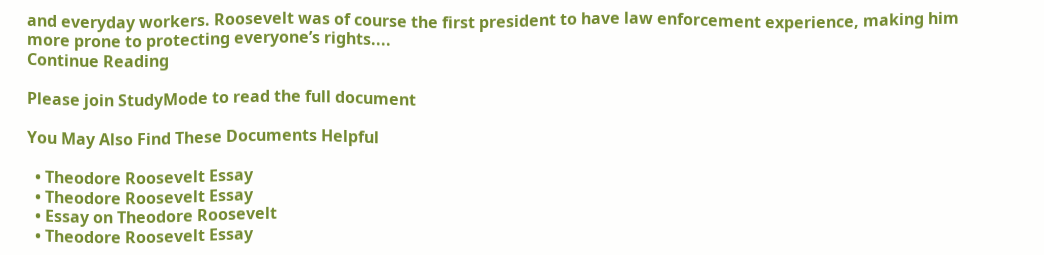and everyday workers. Roosevelt was of course the first president to have law enforcement experience, making him more prone to protecting everyone’s rights....
Continue Reading

Please join StudyMode to read the full document

You May Also Find These Documents Helpful

  • Theodore Roosevelt Essay
  • Theodore Roosevelt Essay
  • Essay on Theodore Roosevelt
  • Theodore Roosevelt Essay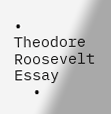• Theodore Roosevelt Essay
  •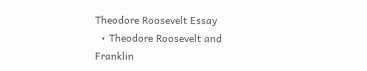Theodore Roosevelt Essay
  • Theodore Roosevelt and Franklin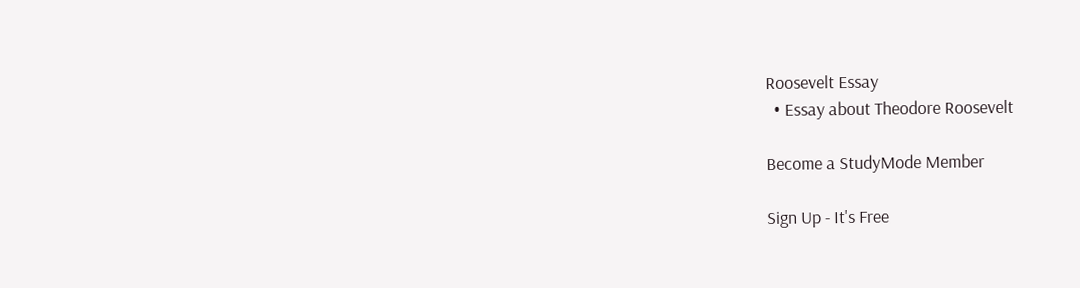Roosevelt Essay
  • Essay about Theodore Roosevelt

Become a StudyMode Member

Sign Up - It's Free